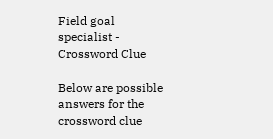Field goal specialist - Crossword Clue

Below are possible answers for the crossword clue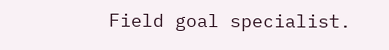Field goal specialist.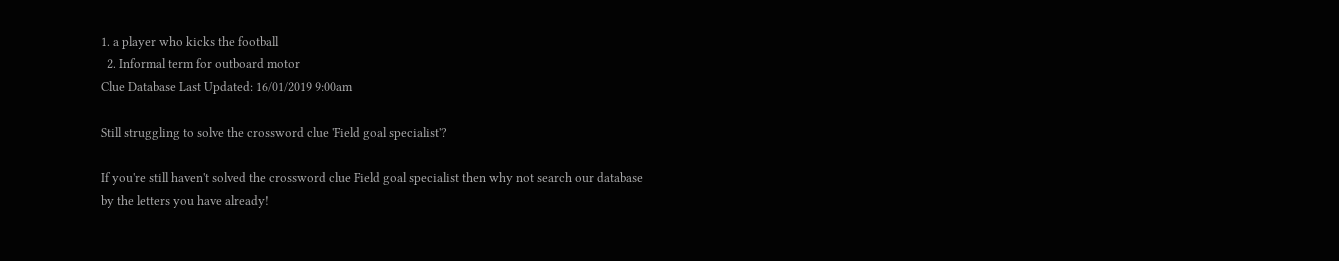1. a player who kicks the football
  2. Informal term for outboard motor
Clue Database Last Updated: 16/01/2019 9:00am

Still struggling to solve the crossword clue 'Field goal specialist'?

If you're still haven't solved the crossword clue Field goal specialist then why not search our database by the letters you have already!